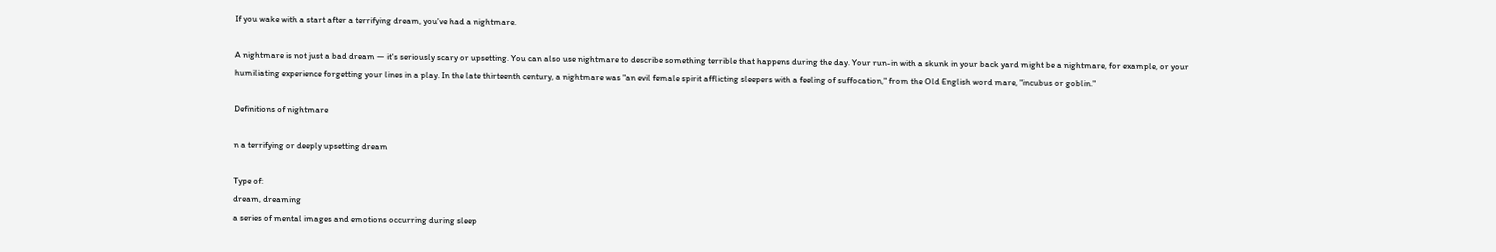If you wake with a start after a terrifying dream, you've had a nightmare.

A nightmare is not just a bad dream — it's seriously scary or upsetting. You can also use nightmare to describe something terrible that happens during the day. Your run-in with a skunk in your back yard might be a nightmare, for example, or your humiliating experience forgetting your lines in a play. In the late thirteenth century, a nightmare was "an evil female spirit afflicting sleepers with a feeling of suffocation," from the Old English word mare, "incubus or goblin."

Definitions of nightmare

n a terrifying or deeply upsetting dream

Type of:
dream, dreaming
a series of mental images and emotions occurring during sleep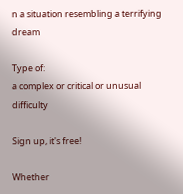n a situation resembling a terrifying dream

Type of:
a complex or critical or unusual difficulty

Sign up, it's free!

Whether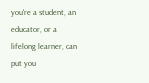you're a student, an educator, or a lifelong learner, can put you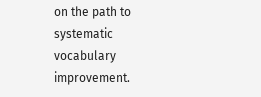on the path to systematic vocabulary improvement.